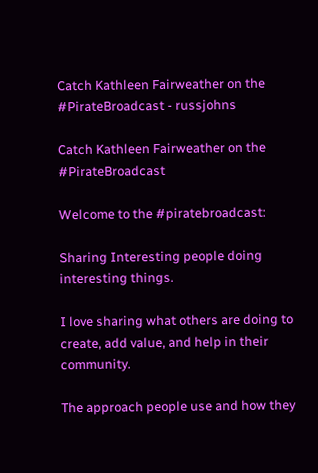Catch Kathleen Fairweather on the #PirateBroadcast - russjohns

Catch Kathleen Fairweather on the #PirateBroadcast

Welcome to the #piratebroadcast:

Sharing Interesting people doing interesting things.

I love sharing what others are doing to create, add value, and help in their community.

The approach people use and how they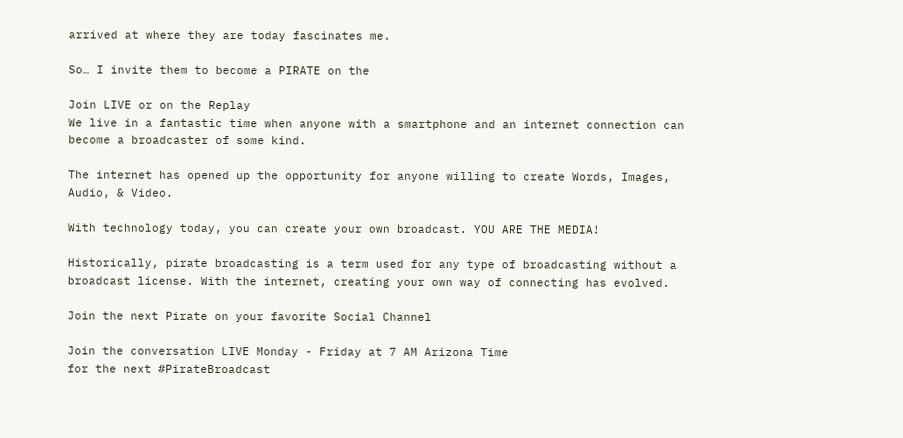arrived at where they are today fascinates me.

So… I invite them to become a PIRATE on the

Join LIVE or on the Replay
We live in a fantastic time when anyone with a smartphone and an internet connection can become a broadcaster of some kind.

The internet has opened up the opportunity for anyone willing to create Words, Images, Audio, & Video.

With technology today, you can create your own broadcast. YOU ARE THE MEDIA!

Historically, pirate broadcasting is a term used for any type of broadcasting without a broadcast license. With the internet, creating your own way of connecting has evolved.

Join the next Pirate on your favorite Social Channel

Join the conversation LIVE Monday - Friday at 7 AM Arizona Time
for the next #PirateBroadcast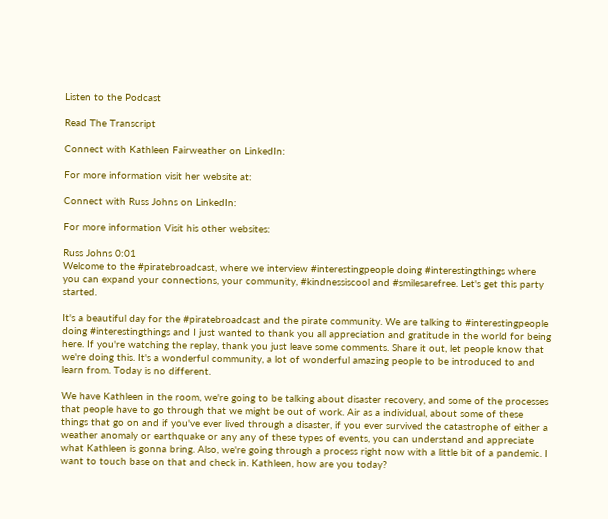Listen to the Podcast

Read The Transcript

Connect with Kathleen Fairweather on LinkedIn:

For more information visit her website at:

Connect with Russ Johns on LinkedIn:

For more information Visit his other websites:

Russ Johns 0:01
Welcome to the #piratebroadcast, where we interview #interestingpeople doing #interestingthings where you can expand your connections, your community, #kindnessiscool and #smilesarefree. Let's get this party started.

It's a beautiful day for the #piratebroadcast and the pirate community. We are talking to #interestingpeople doing #interestingthings and I just wanted to thank you all appreciation and gratitude in the world for being here. If you're watching the replay, thank you just leave some comments. Share it out, let people know that we're doing this. It's a wonderful community, a lot of wonderful amazing people to be introduced to and learn from. Today is no different.

We have Kathleen in the room, we're going to be talking about disaster recovery, and some of the processes that people have to go through that we might be out of work. Air as a individual, about some of these things that go on and if you've ever lived through a disaster, if you ever survived the catastrophe of either a weather anomaly or earthquake or any any of these types of events, you can understand and appreciate what Kathleen is gonna bring. Also, we're going through a process right now with a little bit of a pandemic. I want to touch base on that and check in. Kathleen, how are you today?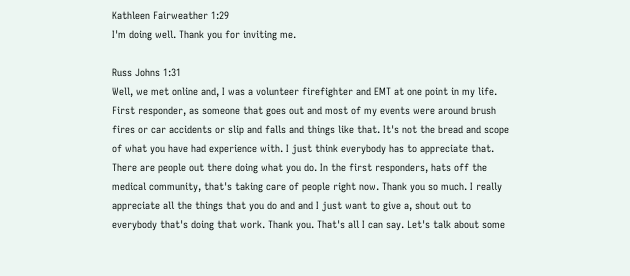Kathleen Fairweather 1:29
I'm doing well. Thank you for inviting me.

Russ Johns 1:31
Well, we met online and, I was a volunteer firefighter and EMT at one point in my life. First responder, as someone that goes out and most of my events were around brush fires or car accidents or slip and falls and things like that. It's not the bread and scope of what you have had experience with. I just think everybody has to appreciate that. There are people out there doing what you do. In the first responders, hats off the medical community, that's taking care of people right now. Thank you so much. I really appreciate all the things that you do and and I just want to give a, shout out to everybody that's doing that work. Thank you. That's all I can say. Let's talk about some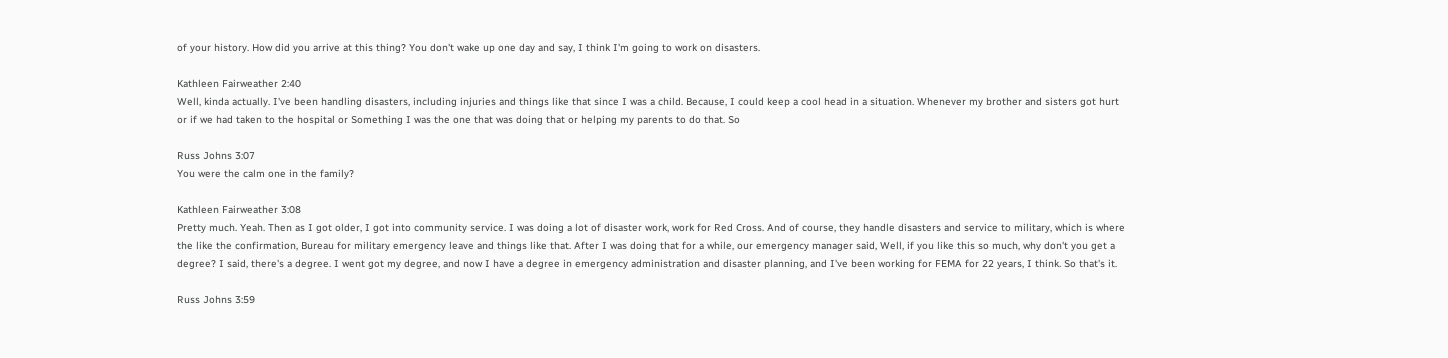of your history. How did you arrive at this thing? You don't wake up one day and say, I think I'm going to work on disasters.

Kathleen Fairweather 2:40
Well, kinda actually. I've been handling disasters, including injuries and things like that since I was a child. Because, I could keep a cool head in a situation. Whenever my brother and sisters got hurt or if we had taken to the hospital or Something I was the one that was doing that or helping my parents to do that. So

Russ Johns 3:07
You were the calm one in the family?

Kathleen Fairweather 3:08
Pretty much. Yeah. Then as I got older, I got into community service. I was doing a lot of disaster work, work for Red Cross. And of course, they handle disasters and service to military, which is where the like the confirmation, Bureau for military emergency leave and things like that. After I was doing that for a while, our emergency manager said, Well, if you like this so much, why don't you get a degree? I said, there's a degree. I went got my degree, and now I have a degree in emergency administration and disaster planning, and I've been working for FEMA for 22 years, I think. So that's it.

Russ Johns 3:59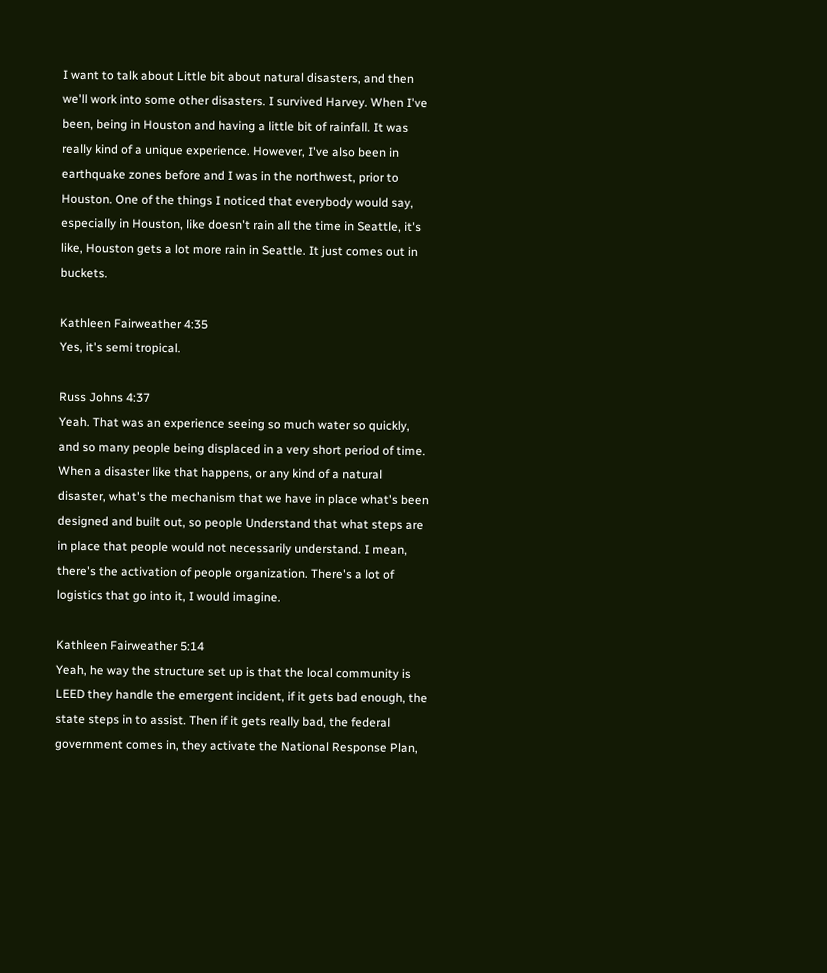I want to talk about Little bit about natural disasters, and then we'll work into some other disasters. I survived Harvey. When I've been, being in Houston and having a little bit of rainfall. It was really kind of a unique experience. However, I've also been in earthquake zones before and I was in the northwest, prior to Houston. One of the things I noticed that everybody would say, especially in Houston, like doesn't rain all the time in Seattle, it's like, Houston gets a lot more rain in Seattle. It just comes out in buckets.

Kathleen Fairweather 4:35
Yes, it's semi tropical.

Russ Johns 4:37
Yeah. That was an experience seeing so much water so quickly, and so many people being displaced in a very short period of time. When a disaster like that happens, or any kind of a natural disaster, what's the mechanism that we have in place what's been designed and built out, so people Understand that what steps are in place that people would not necessarily understand. I mean, there's the activation of people organization. There's a lot of logistics that go into it, I would imagine.

Kathleen Fairweather 5:14
Yeah, he way the structure set up is that the local community is LEED they handle the emergent incident, if it gets bad enough, the state steps in to assist. Then if it gets really bad, the federal government comes in, they activate the National Response Plan,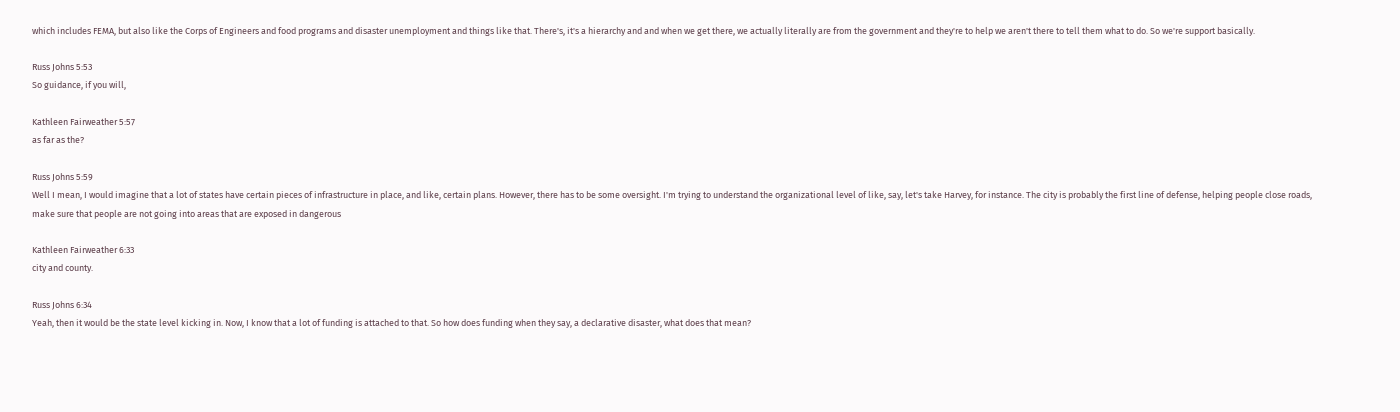which includes FEMA, but also like the Corps of Engineers and food programs and disaster unemployment and things like that. There's, it's a hierarchy and and when we get there, we actually literally are from the government and they're to help we aren't there to tell them what to do. So we're support basically.

Russ Johns 5:53
So guidance, if you will,

Kathleen Fairweather 5:57
as far as the?

Russ Johns 5:59
Well I mean, I would imagine that a lot of states have certain pieces of infrastructure in place, and like, certain plans. However, there has to be some oversight. I'm trying to understand the organizational level of like, say, let's take Harvey, for instance. The city is probably the first line of defense, helping people close roads, make sure that people are not going into areas that are exposed in dangerous

Kathleen Fairweather 6:33
city and county.

Russ Johns 6:34
Yeah, then it would be the state level kicking in. Now, I know that a lot of funding is attached to that. So how does funding when they say, a declarative disaster, what does that mean?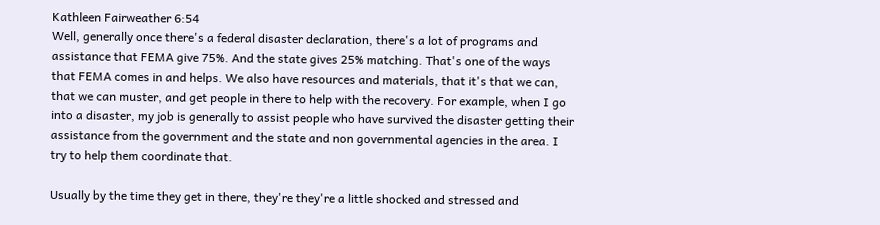Kathleen Fairweather 6:54
Well, generally once there's a federal disaster declaration, there's a lot of programs and assistance that FEMA give 75%. And the state gives 25% matching. That's one of the ways that FEMA comes in and helps. We also have resources and materials, that it's that we can, that we can muster, and get people in there to help with the recovery. For example, when I go into a disaster, my job is generally to assist people who have survived the disaster getting their assistance from the government and the state and non governmental agencies in the area. I try to help them coordinate that.

Usually by the time they get in there, they're they're a little shocked and stressed and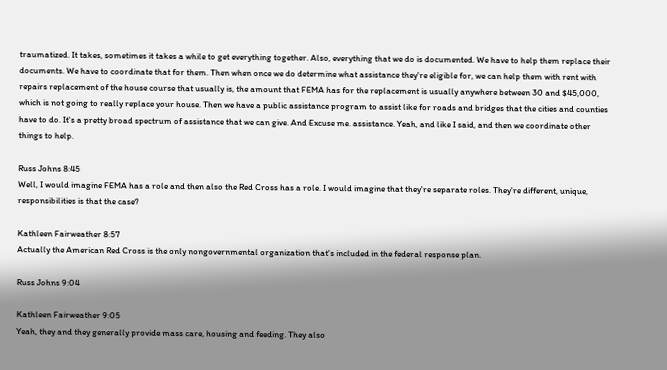traumatized. It takes, sometimes it takes a while to get everything together. Also, everything that we do is documented. We have to help them replace their documents. We have to coordinate that for them. Then when once we do determine what assistance they're eligible for, we can help them with rent with repairs replacement of the house course that usually is, the amount that FEMA has for the replacement is usually anywhere between 30 and $45,000, which is not going to really replace your house. Then we have a public assistance program to assist like for roads and bridges that the cities and counties have to do. It's a pretty broad spectrum of assistance that we can give. And Excuse me. assistance. Yeah, and like I said, and then we coordinate other things to help.

Russ Johns 8:45
Well, I would imagine FEMA has a role and then also the Red Cross has a role. I would imagine that they're separate roles. They're different, unique, responsibilities is that the case?

Kathleen Fairweather 8:57
Actually the American Red Cross is the only nongovernmental organization that's included in the federal response plan.

Russ Johns 9:04

Kathleen Fairweather 9:05
Yeah, they and they generally provide mass care, housing and feeding. They also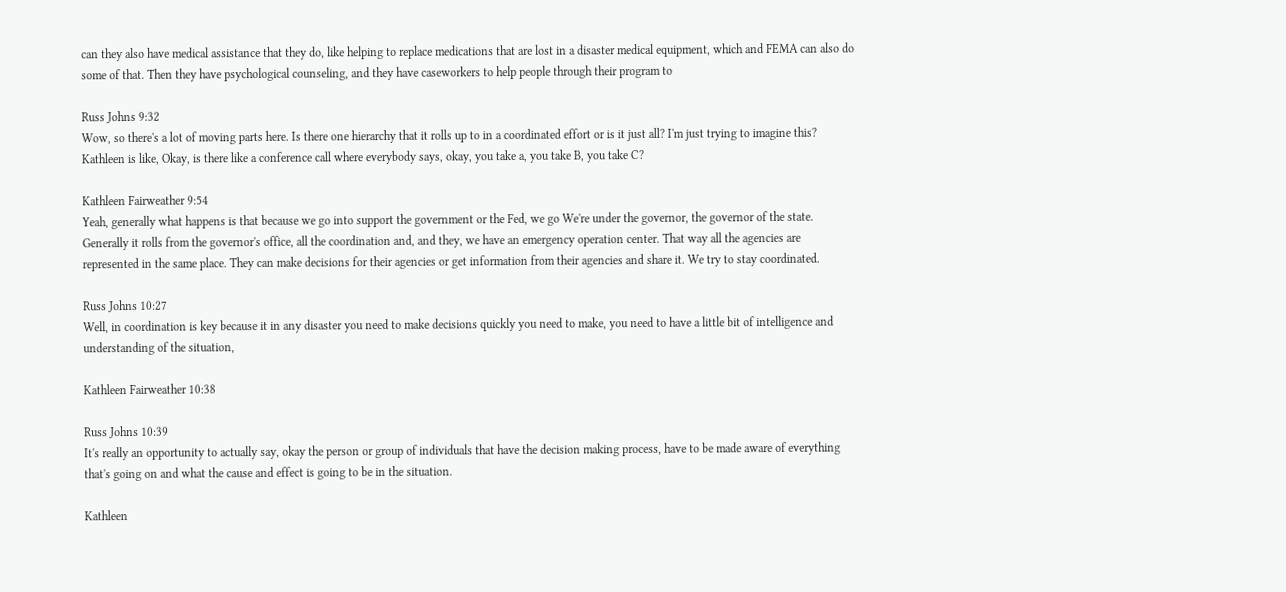can they also have medical assistance that they do, like helping to replace medications that are lost in a disaster medical equipment, which and FEMA can also do some of that. Then they have psychological counseling, and they have caseworkers to help people through their program to

Russ Johns 9:32
Wow, so there's a lot of moving parts here. Is there one hierarchy that it rolls up to in a coordinated effort or is it just all? I'm just trying to imagine this? Kathleen is like, Okay, is there like a conference call where everybody says, okay, you take a, you take B, you take C?

Kathleen Fairweather 9:54
Yeah, generally what happens is that because we go into support the government or the Fed, we go We're under the governor, the governor of the state. Generally it rolls from the governor's office, all the coordination and, and they, we have an emergency operation center. That way all the agencies are represented in the same place. They can make decisions for their agencies or get information from their agencies and share it. We try to stay coordinated.

Russ Johns 10:27
Well, in coordination is key because it in any disaster you need to make decisions quickly you need to make, you need to have a little bit of intelligence and understanding of the situation,

Kathleen Fairweather 10:38

Russ Johns 10:39
It's really an opportunity to actually say, okay the person or group of individuals that have the decision making process, have to be made aware of everything that's going on and what the cause and effect is going to be in the situation.

Kathleen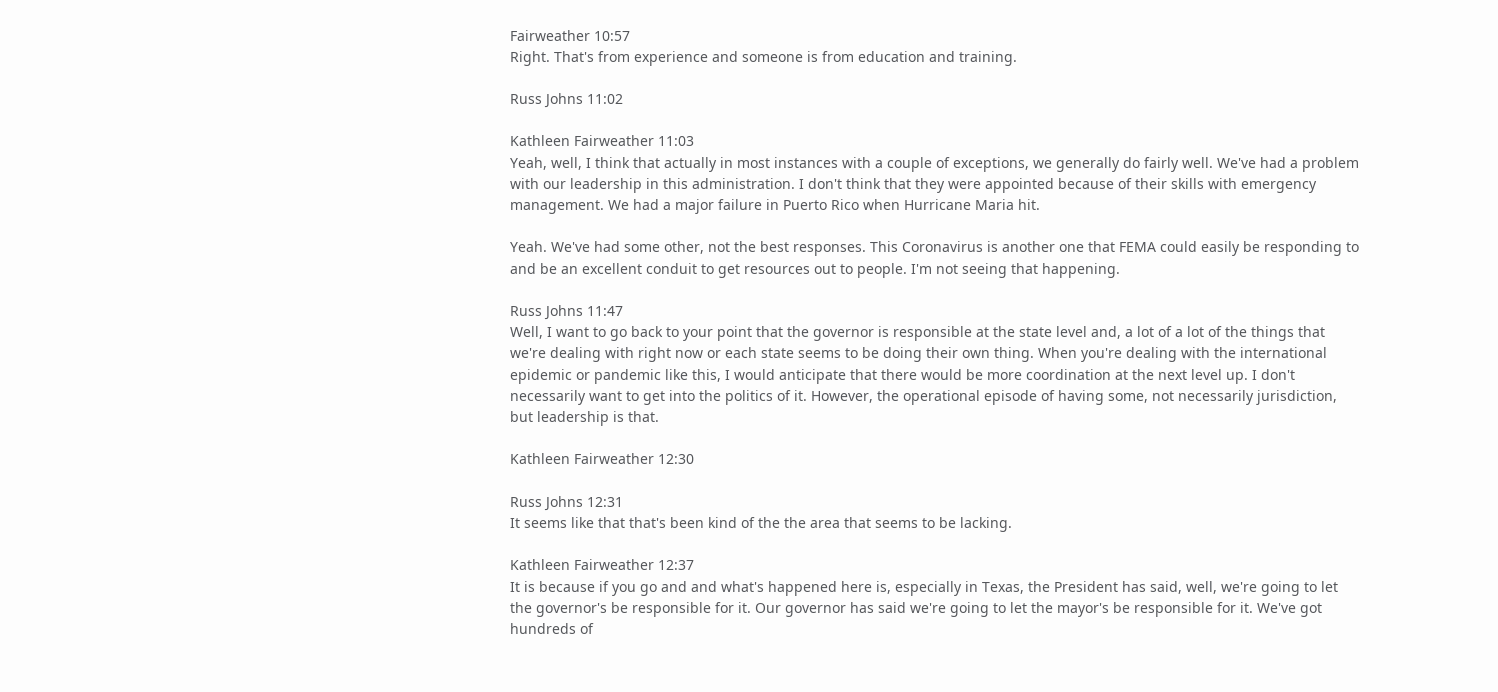Fairweather 10:57
Right. That's from experience and someone is from education and training.

Russ Johns 11:02

Kathleen Fairweather 11:03
Yeah, well, I think that actually in most instances with a couple of exceptions, we generally do fairly well. We've had a problem with our leadership in this administration. I don't think that they were appointed because of their skills with emergency management. We had a major failure in Puerto Rico when Hurricane Maria hit.

Yeah. We've had some other, not the best responses. This Coronavirus is another one that FEMA could easily be responding to and be an excellent conduit to get resources out to people. I'm not seeing that happening.

Russ Johns 11:47
Well, I want to go back to your point that the governor is responsible at the state level and, a lot of a lot of the things that we're dealing with right now or each state seems to be doing their own thing. When you're dealing with the international epidemic or pandemic like this, I would anticipate that there would be more coordination at the next level up. I don't necessarily want to get into the politics of it. However, the operational episode of having some, not necessarily jurisdiction, but leadership is that.

Kathleen Fairweather 12:30

Russ Johns 12:31
It seems like that that's been kind of the the area that seems to be lacking.

Kathleen Fairweather 12:37
It is because if you go and and what's happened here is, especially in Texas, the President has said, well, we're going to let the governor's be responsible for it. Our governor has said we're going to let the mayor's be responsible for it. We've got hundreds of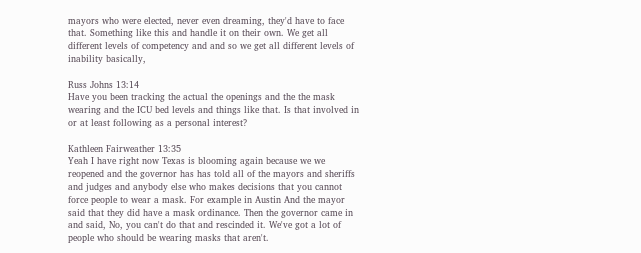mayors who were elected, never even dreaming, they'd have to face that. Something like this and handle it on their own. We get all different levels of competency and and so we get all different levels of inability basically,

Russ Johns 13:14
Have you been tracking the actual the openings and the the mask wearing and the ICU bed levels and things like that. Is that involved in or at least following as a personal interest?

Kathleen Fairweather 13:35
Yeah I have right now Texas is blooming again because we we reopened and the governor has has told all of the mayors and sheriffs and judges and anybody else who makes decisions that you cannot force people to wear a mask. For example in Austin And the mayor said that they did have a mask ordinance. Then the governor came in and said, No, you can't do that and rescinded it. We've got a lot of people who should be wearing masks that aren't.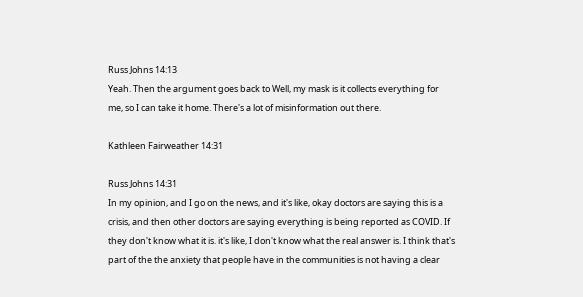Russ Johns 14:13
Yeah. Then the argument goes back to Well, my mask is it collects everything for me, so I can take it home. There's a lot of misinformation out there.

Kathleen Fairweather 14:31

Russ Johns 14:31
In my opinion, and I go on the news, and it's like, okay doctors are saying this is a crisis, and then other doctors are saying everything is being reported as COVID. If they don't know what it is. it's like, I don't know what the real answer is. I think that's part of the the anxiety that people have in the communities is not having a clear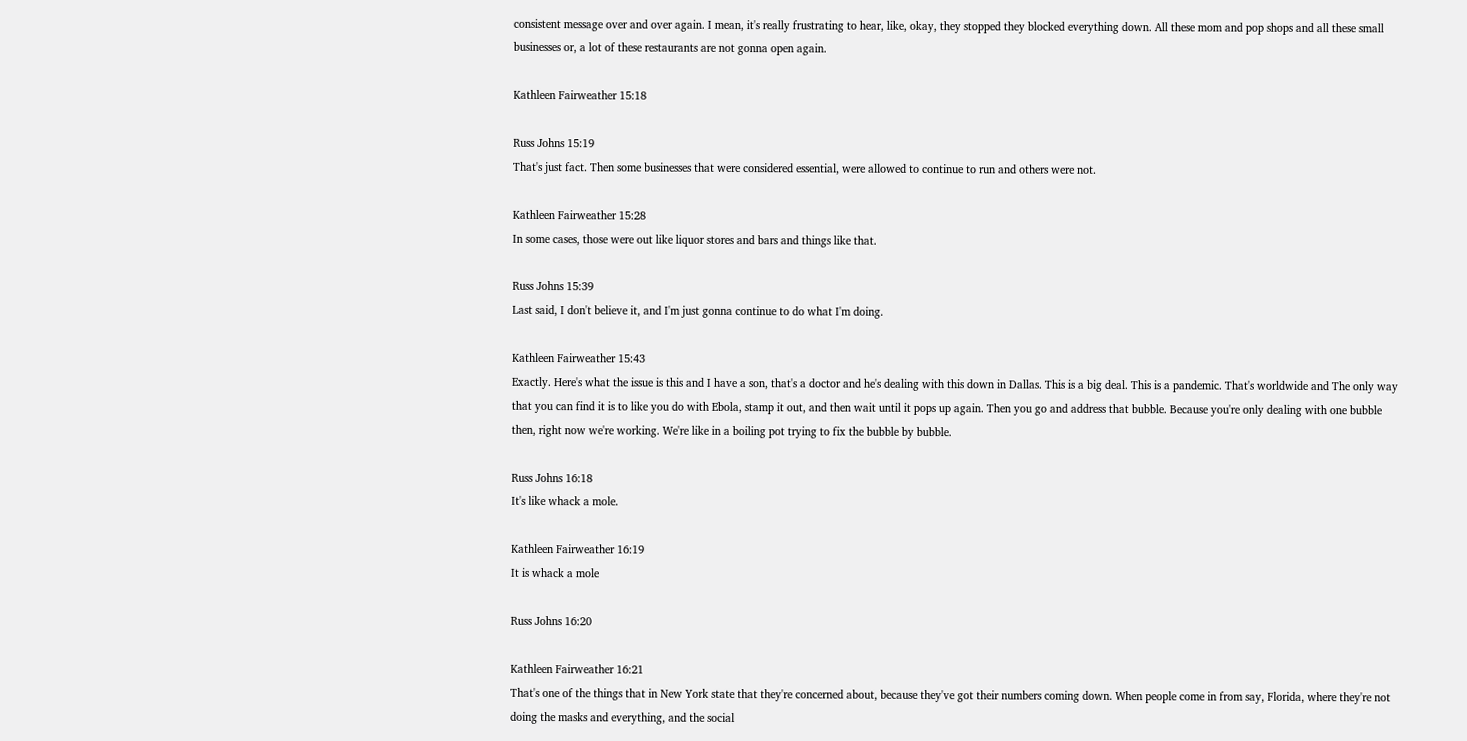consistent message over and over again. I mean, it's really frustrating to hear, like, okay, they stopped they blocked everything down. All these mom and pop shops and all these small businesses or, a lot of these restaurants are not gonna open again.

Kathleen Fairweather 15:18

Russ Johns 15:19
That's just fact. Then some businesses that were considered essential, were allowed to continue to run and others were not.

Kathleen Fairweather 15:28
In some cases, those were out like liquor stores and bars and things like that.

Russ Johns 15:39
Last said, I don't believe it, and I'm just gonna continue to do what I'm doing.

Kathleen Fairweather 15:43
Exactly. Here's what the issue is this and I have a son, that's a doctor and he's dealing with this down in Dallas. This is a big deal. This is a pandemic. That's worldwide and The only way that you can find it is to like you do with Ebola, stamp it out, and then wait until it pops up again. Then you go and address that bubble. Because you're only dealing with one bubble then, right now we're working. We're like in a boiling pot trying to fix the bubble by bubble.

Russ Johns 16:18
It's like whack a mole.

Kathleen Fairweather 16:19
It is whack a mole

Russ Johns 16:20

Kathleen Fairweather 16:21
That's one of the things that in New York state that they're concerned about, because they've got their numbers coming down. When people come in from say, Florida, where they're not doing the masks and everything, and the social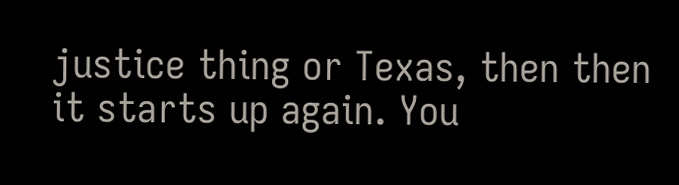justice thing or Texas, then then it starts up again. You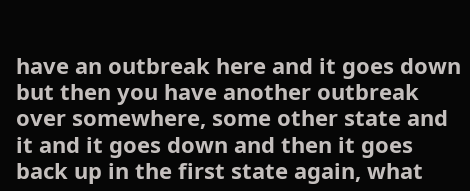have an outbreak here and it goes down but then you have another outbreak over somewhere, some other state and it and it goes down and then it goes back up in the first state again, what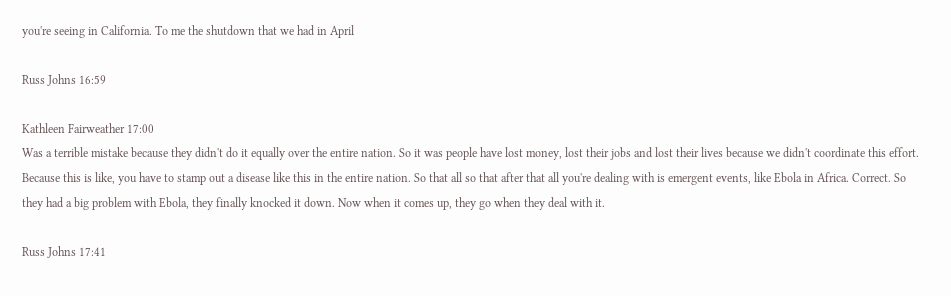you're seeing in California. To me the shutdown that we had in April

Russ Johns 16:59

Kathleen Fairweather 17:00
Was a terrible mistake because they didn't do it equally over the entire nation. So it was people have lost money, lost their jobs and lost their lives because we didn't coordinate this effort. Because this is like, you have to stamp out a disease like this in the entire nation. So that all so that after that all you're dealing with is emergent events, like Ebola in Africa. Correct. So they had a big problem with Ebola, they finally knocked it down. Now when it comes up, they go when they deal with it.

Russ Johns 17:41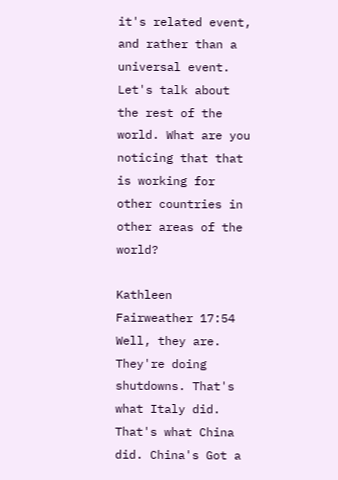it's related event, and rather than a universal event. Let's talk about the rest of the world. What are you noticing that that is working for other countries in other areas of the world?

Kathleen Fairweather 17:54
Well, they are. They're doing shutdowns. That's what Italy did. That's what China did. China's Got a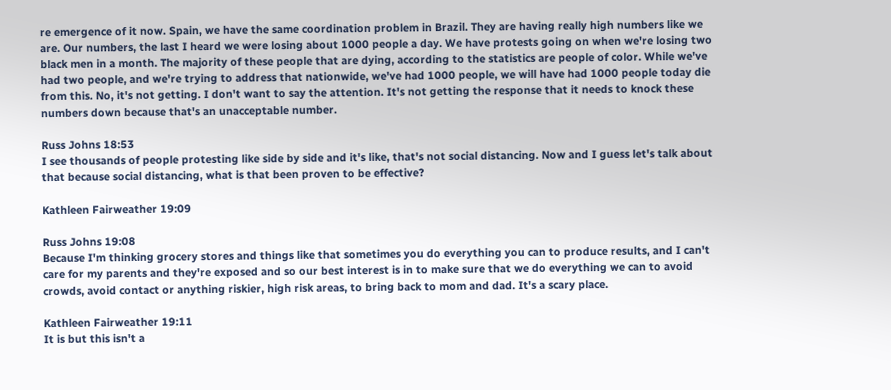re emergence of it now. Spain, we have the same coordination problem in Brazil. They are having really high numbers like we are. Our numbers, the last I heard we were losing about 1000 people a day. We have protests going on when we're losing two black men in a month. The majority of these people that are dying, according to the statistics are people of color. While we've had two people, and we're trying to address that nationwide, we've had 1000 people, we will have had 1000 people today die from this. No, it's not getting. I don't want to say the attention. It's not getting the response that it needs to knock these numbers down because that's an unacceptable number.

Russ Johns 18:53
I see thousands of people protesting like side by side and it's like, that's not social distancing. Now and I guess let's talk about that because social distancing, what is that been proven to be effective?

Kathleen Fairweather 19:09

Russ Johns 19:08
Because I'm thinking grocery stores and things like that sometimes you do everything you can to produce results, and I can't care for my parents and they're exposed and so our best interest is in to make sure that we do everything we can to avoid crowds, avoid contact or anything riskier, high risk areas, to bring back to mom and dad. It's a scary place.

Kathleen Fairweather 19:11
It is but this isn't a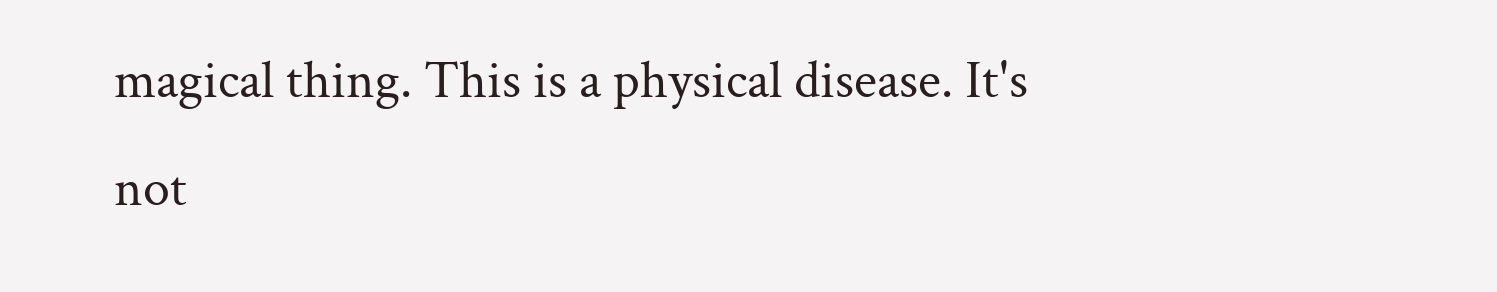magical thing. This is a physical disease. It's not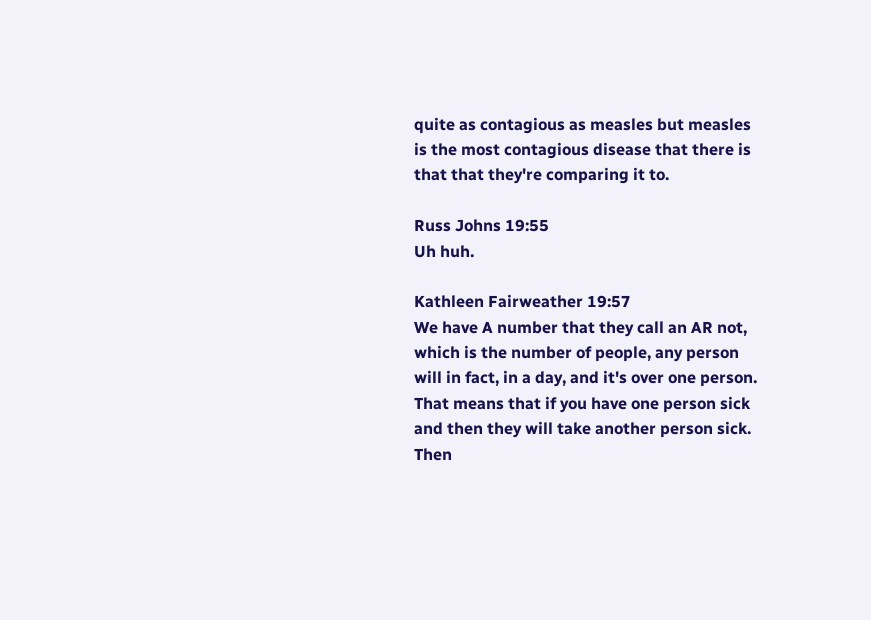quite as contagious as measles but measles is the most contagious disease that there is that that they're comparing it to.

Russ Johns 19:55
Uh huh.

Kathleen Fairweather 19:57
We have A number that they call an AR not, which is the number of people, any person will in fact, in a day, and it's over one person. That means that if you have one person sick and then they will take another person sick. Then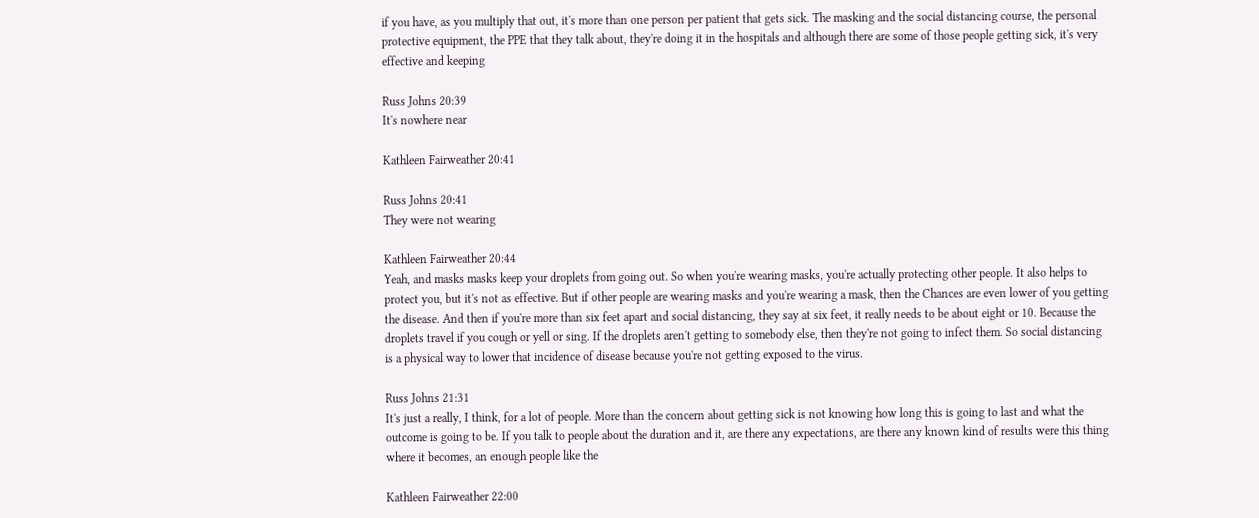if you have, as you multiply that out, it's more than one person per patient that gets sick. The masking and the social distancing course, the personal protective equipment, the PPE that they talk about, they're doing it in the hospitals and although there are some of those people getting sick, it's very effective and keeping

Russ Johns 20:39
It's nowhere near

Kathleen Fairweather 20:41

Russ Johns 20:41
They were not wearing

Kathleen Fairweather 20:44
Yeah, and masks masks keep your droplets from going out. So when you're wearing masks, you're actually protecting other people. It also helps to protect you, but it's not as effective. But if other people are wearing masks and you're wearing a mask, then the Chances are even lower of you getting the disease. And then if you're more than six feet apart and social distancing, they say at six feet, it really needs to be about eight or 10. Because the droplets travel if you cough or yell or sing. If the droplets aren't getting to somebody else, then they're not going to infect them. So social distancing is a physical way to lower that incidence of disease because you're not getting exposed to the virus.

Russ Johns 21:31
It's just a really, I think, for a lot of people. More than the concern about getting sick is not knowing how long this is going to last and what the outcome is going to be. If you talk to people about the duration and it, are there any expectations, are there any known kind of results were this thing where it becomes, an enough people like the

Kathleen Fairweather 22:00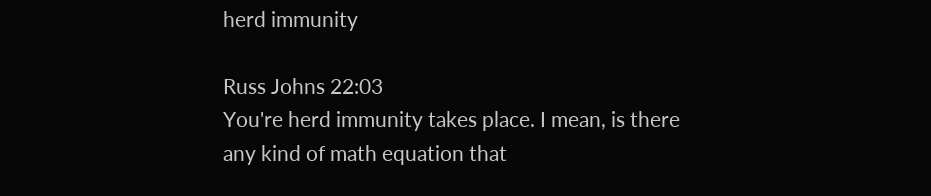herd immunity

Russ Johns 22:03
You're herd immunity takes place. I mean, is there any kind of math equation that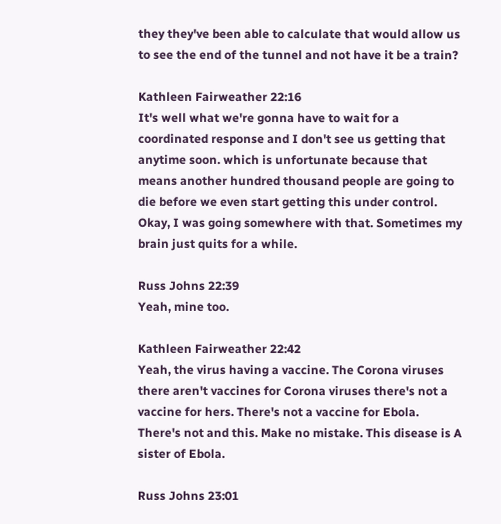they they've been able to calculate that would allow us to see the end of the tunnel and not have it be a train?

Kathleen Fairweather 22:16
It's well what we're gonna have to wait for a coordinated response and I don't see us getting that anytime soon. which is unfortunate because that means another hundred thousand people are going to die before we even start getting this under control. Okay, I was going somewhere with that. Sometimes my brain just quits for a while.

Russ Johns 22:39
Yeah, mine too.

Kathleen Fairweather 22:42
Yeah, the virus having a vaccine. The Corona viruses there aren't vaccines for Corona viruses there's not a vaccine for hers. There's not a vaccine for Ebola. There's not and this. Make no mistake. This disease is A sister of Ebola.

Russ Johns 23:01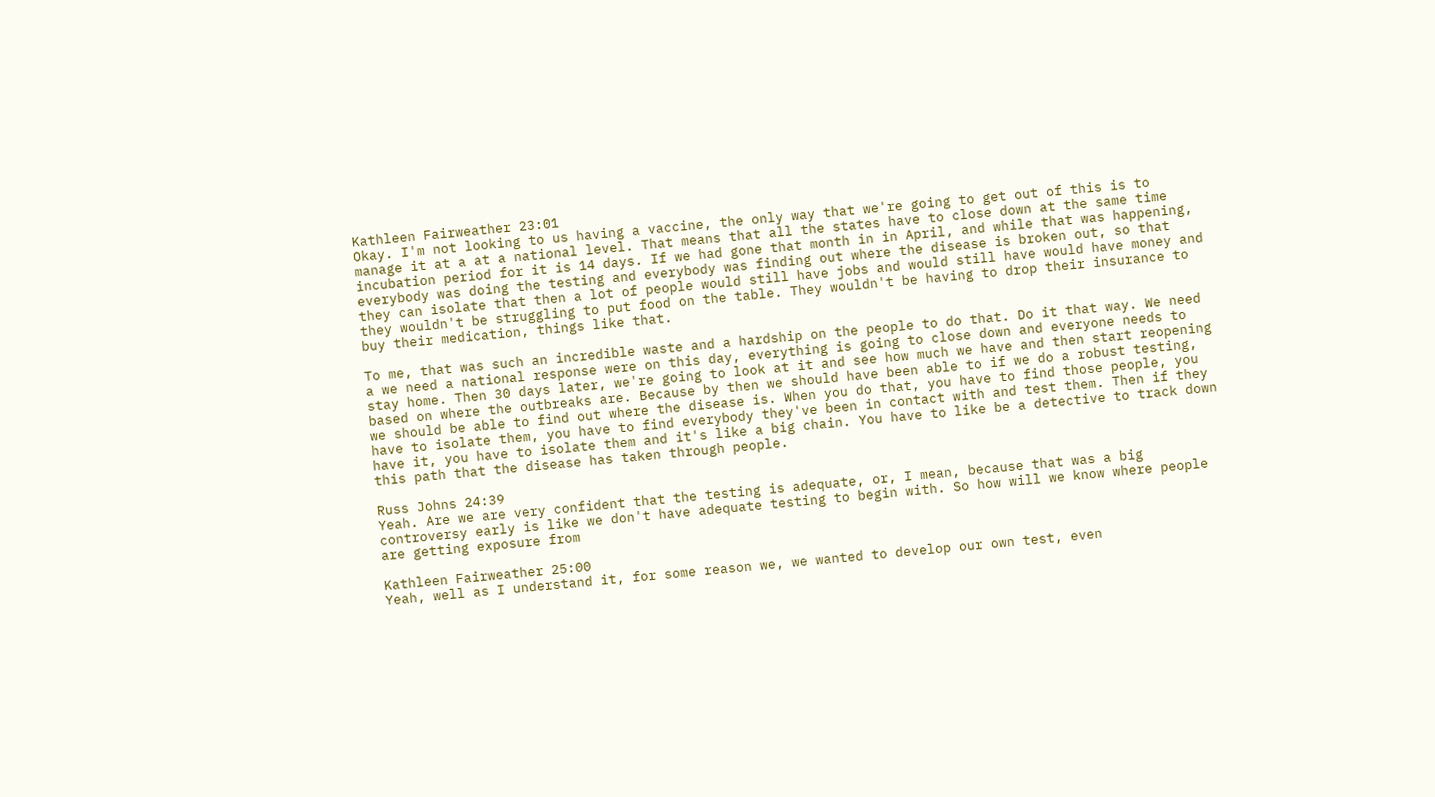Kathleen Fairweather 23:01
Okay. I'm not looking to us having a vaccine, the only way that we're going to get out of this is to manage it at a at a national level. That means that all the states have to close down at the same time incubation period for it is 14 days. If we had gone that month in in April, and while that was happening, everybody was doing the testing and everybody was finding out where the disease is broken out, so that they can isolate that then a lot of people would still have jobs and would still have would have money and they wouldn't be struggling to put food on the table. They wouldn't be having to drop their insurance to buy their medication, things like that.

To me, that was such an incredible waste and a hardship on the people to do that. Do it that way. We need a we need a national response were on this day, everything is going to close down and everyone needs to stay home. Then 30 days later, we're going to look at it and see how much we have and then start reopening based on where the outbreaks are. Because by then we should have been able to if we do a robust testing, we should be able to find out where the disease is. When you do that, you have to find those people, you have to isolate them, you have to find everybody they've been in contact with and test them. Then if they have it, you have to isolate them and it's like a big chain. You have to like be a detective to track down this path that the disease has taken through people.

Russ Johns 24:39
Yeah. Are we are very confident that the testing is adequate, or, I mean, because that was a big controversy early is like we don't have adequate testing to begin with. So how will we know where people are getting exposure from

Kathleen Fairweather 25:00
Yeah, well as I understand it, for some reason we, we wanted to develop our own test, even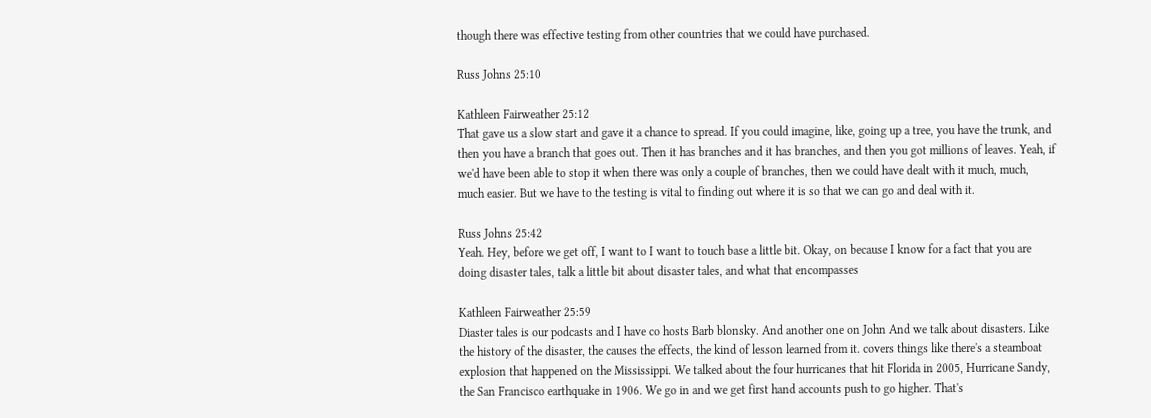though there was effective testing from other countries that we could have purchased.

Russ Johns 25:10

Kathleen Fairweather 25:12
That gave us a slow start and gave it a chance to spread. If you could imagine, like, going up a tree, you have the trunk, and then you have a branch that goes out. Then it has branches and it has branches, and then you got millions of leaves. Yeah, if we'd have been able to stop it when there was only a couple of branches, then we could have dealt with it much, much, much easier. But we have to the testing is vital to finding out where it is so that we can go and deal with it.

Russ Johns 25:42
Yeah. Hey, before we get off, I want to I want to touch base a little bit. Okay, on because I know for a fact that you are doing disaster tales, talk a little bit about disaster tales, and what that encompasses

Kathleen Fairweather 25:59
Diaster tales is our podcasts and I have co hosts Barb blonsky. And another one on John And we talk about disasters. Like the history of the disaster, the causes the effects, the kind of lesson learned from it. covers things like there's a steamboat explosion that happened on the Mississippi. We talked about the four hurricanes that hit Florida in 2005, Hurricane Sandy, the San Francisco earthquake in 1906. We go in and we get first hand accounts push to go higher. That's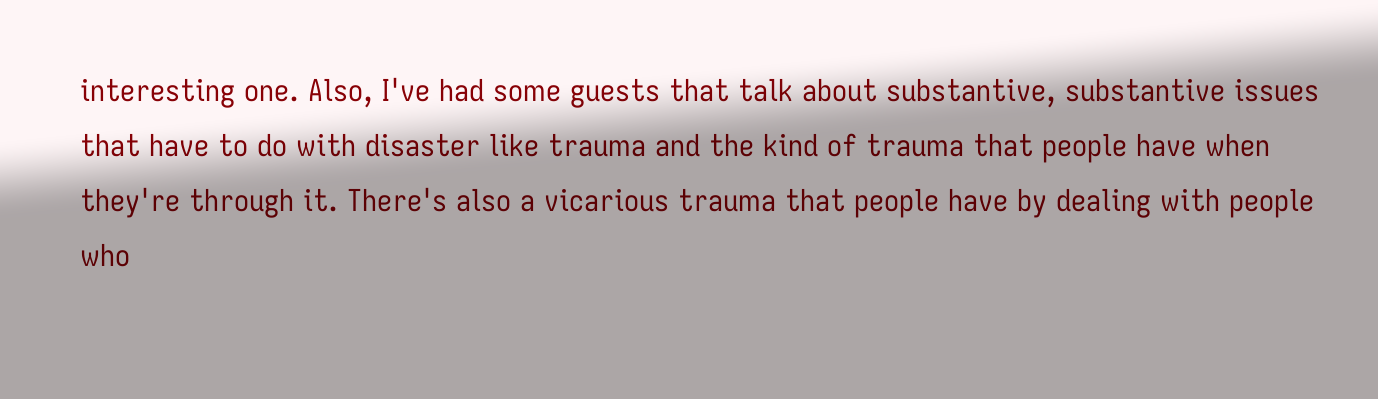interesting one. Also, I've had some guests that talk about substantive, substantive issues that have to do with disaster like trauma and the kind of trauma that people have when they're through it. There's also a vicarious trauma that people have by dealing with people who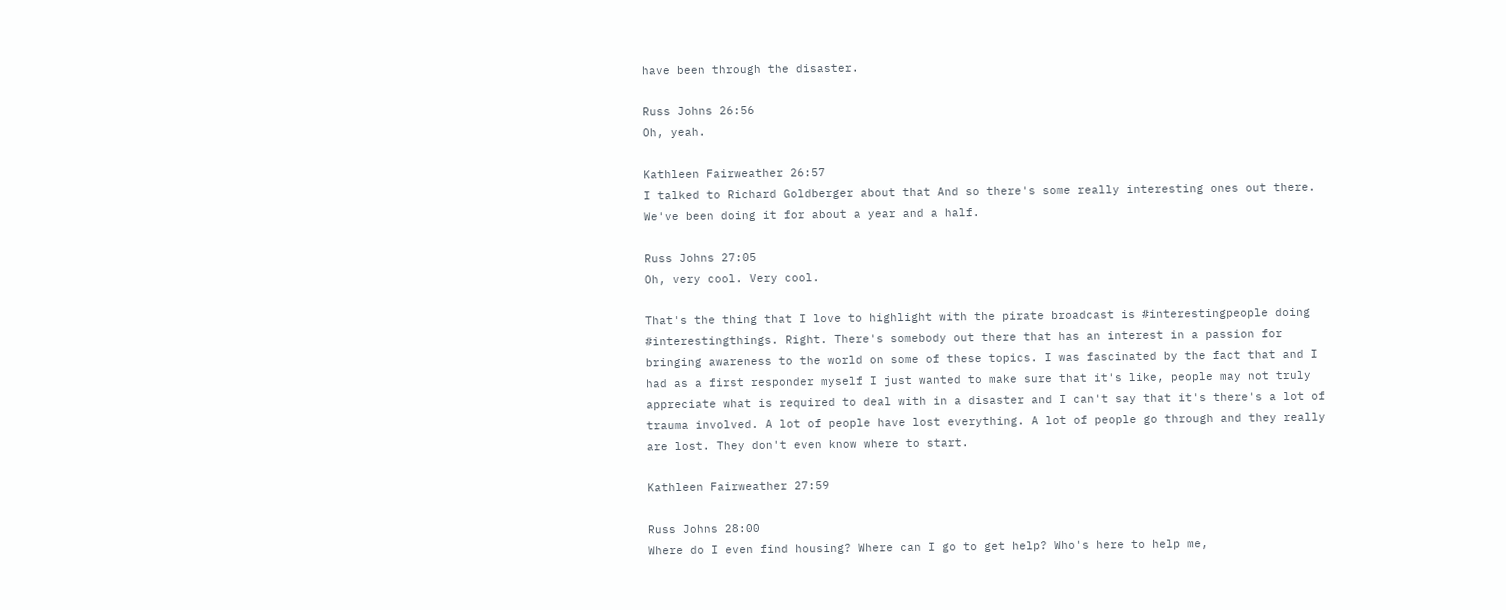have been through the disaster.

Russ Johns 26:56
Oh, yeah.

Kathleen Fairweather 26:57
I talked to Richard Goldberger about that And so there's some really interesting ones out there. We've been doing it for about a year and a half.

Russ Johns 27:05
Oh, very cool. Very cool.

That's the thing that I love to highlight with the pirate broadcast is #interestingpeople doing #interestingthings. Right. There's somebody out there that has an interest in a passion for bringing awareness to the world on some of these topics. I was fascinated by the fact that and I had as a first responder myself I just wanted to make sure that it's like, people may not truly appreciate what is required to deal with in a disaster and I can't say that it's there's a lot of trauma involved. A lot of people have lost everything. A lot of people go through and they really are lost. They don't even know where to start.

Kathleen Fairweather 27:59

Russ Johns 28:00
Where do I even find housing? Where can I go to get help? Who's here to help me,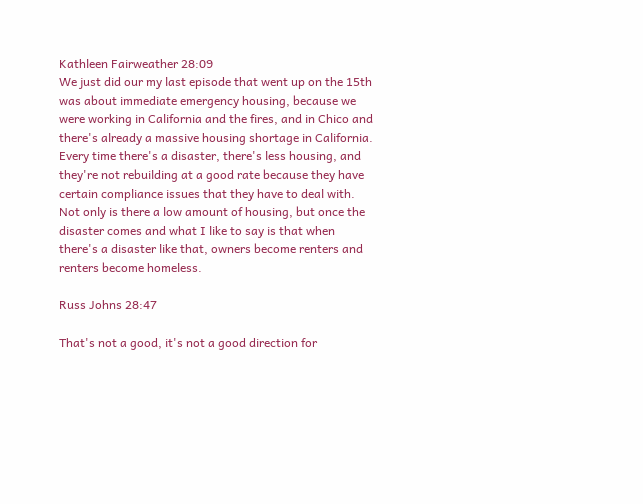Kathleen Fairweather 28:09
We just did our my last episode that went up on the 15th was about immediate emergency housing, because we were working in California and the fires, and in Chico and there's already a massive housing shortage in California. Every time there's a disaster, there's less housing, and they're not rebuilding at a good rate because they have certain compliance issues that they have to deal with. Not only is there a low amount of housing, but once the disaster comes and what I like to say is that when there's a disaster like that, owners become renters and renters become homeless.

Russ Johns 28:47

That's not a good, it's not a good direction for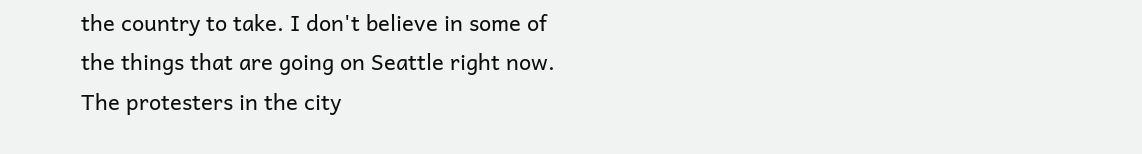the country to take. I don't believe in some of the things that are going on Seattle right now. The protesters in the city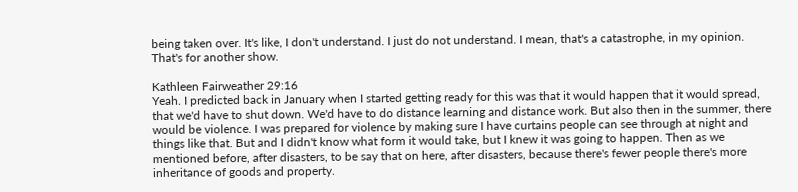being taken over. It's like, I don't understand. I just do not understand. I mean, that's a catastrophe, in my opinion. That's for another show.

Kathleen Fairweather 29:16
Yeah. I predicted back in January when I started getting ready for this was that it would happen that it would spread, that we'd have to shut down. We'd have to do distance learning and distance work. But also then in the summer, there would be violence. I was prepared for violence by making sure I have curtains people can see through at night and things like that. But and I didn't know what form it would take, but I knew it was going to happen. Then as we mentioned before, after disasters, to be say that on here, after disasters, because there's fewer people there's more inheritance of goods and property.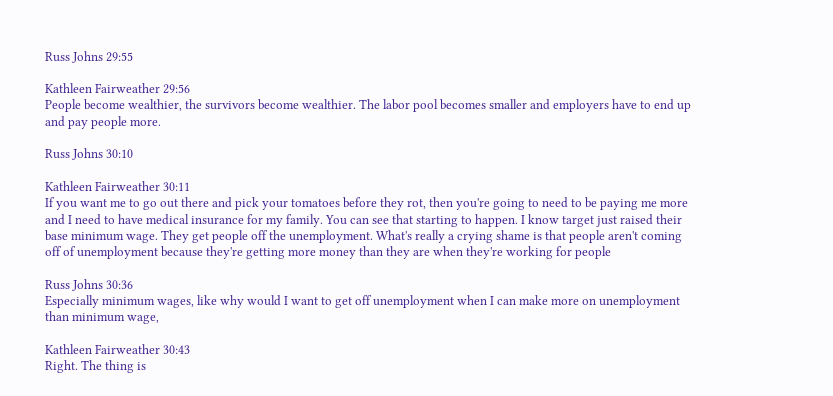Russ Johns 29:55

Kathleen Fairweather 29:56
People become wealthier, the survivors become wealthier. The labor pool becomes smaller and employers have to end up and pay people more.

Russ Johns 30:10

Kathleen Fairweather 30:11
If you want me to go out there and pick your tomatoes before they rot, then you're going to need to be paying me more and I need to have medical insurance for my family. You can see that starting to happen. I know target just raised their base minimum wage. They get people off the unemployment. What's really a crying shame is that people aren't coming off of unemployment because they're getting more money than they are when they're working for people

Russ Johns 30:36
Especially minimum wages, like why would I want to get off unemployment when I can make more on unemployment than minimum wage,

Kathleen Fairweather 30:43
Right. The thing is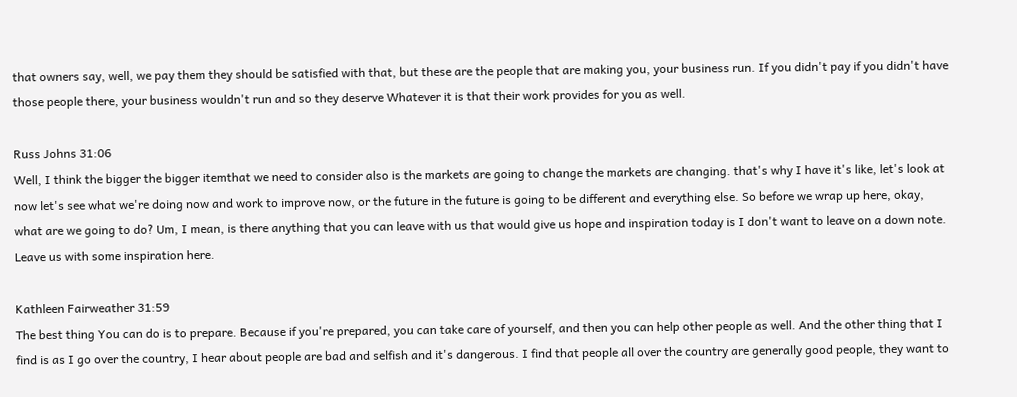that owners say, well, we pay them they should be satisfied with that, but these are the people that are making you, your business run. If you didn't pay if you didn't have those people there, your business wouldn't run and so they deserve Whatever it is that their work provides for you as well.

Russ Johns 31:06
Well, I think the bigger the bigger itemthat we need to consider also is the markets are going to change the markets are changing. that's why I have it's like, let's look at now let's see what we're doing now and work to improve now, or the future in the future is going to be different and everything else. So before we wrap up here, okay, what are we going to do? Um, I mean, is there anything that you can leave with us that would give us hope and inspiration today is I don't want to leave on a down note. Leave us with some inspiration here.

Kathleen Fairweather 31:59
The best thing You can do is to prepare. Because if you're prepared, you can take care of yourself, and then you can help other people as well. And the other thing that I find is as I go over the country, I hear about people are bad and selfish and it's dangerous. I find that people all over the country are generally good people, they want to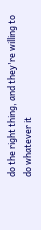do the right thing, and they're willing to do whatever it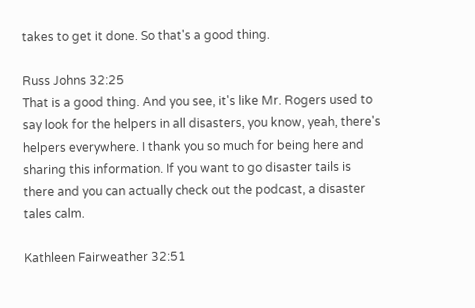takes to get it done. So that's a good thing.

Russ Johns 32:25
That is a good thing. And you see, it's like Mr. Rogers used to say look for the helpers in all disasters, you know, yeah, there's helpers everywhere. I thank you so much for being here and sharing this information. If you want to go disaster tails is there and you can actually check out the podcast, a disaster tales calm.

Kathleen Fairweather 32:51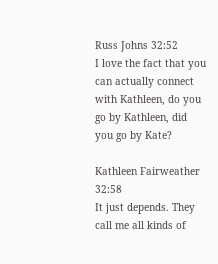Russ Johns 32:52
I love the fact that you can actually connect with Kathleen, do you go by Kathleen, did you go by Kate?

Kathleen Fairweather 32:58
It just depends. They call me all kinds of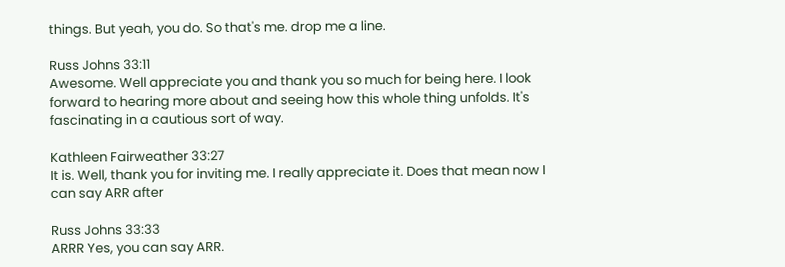things. But yeah, you do. So that's me. drop me a line.

Russ Johns 33:11
Awesome. Well appreciate you and thank you so much for being here. I look forward to hearing more about and seeing how this whole thing unfolds. It's fascinating in a cautious sort of way.

Kathleen Fairweather 33:27
It is. Well, thank you for inviting me. I really appreciate it. Does that mean now I can say ARR after

Russ Johns 33:33
ARRR Yes, you can say ARR.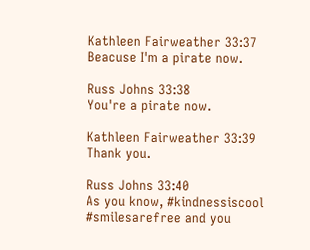Kathleen Fairweather 33:37
Beacuse I'm a pirate now.

Russ Johns 33:38
You're a pirate now.

Kathleen Fairweather 33:39
Thank you.

Russ Johns 33:40
As you know, #kindnessiscool #smilesarefree and you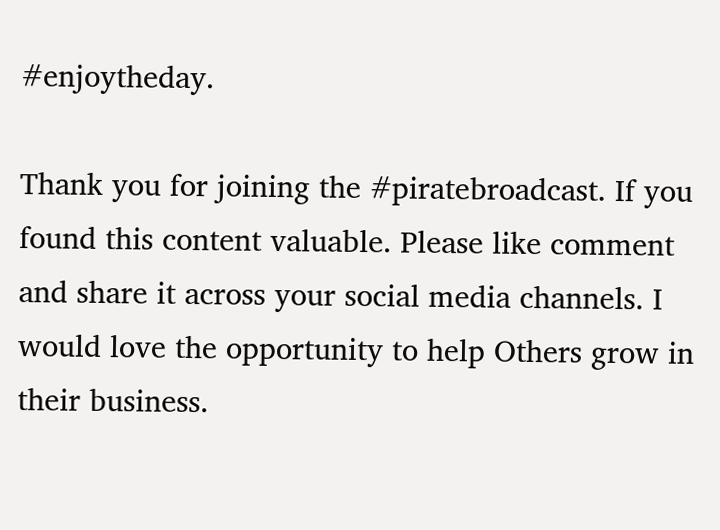#enjoytheday.

Thank you for joining the #piratebroadcast. If you found this content valuable. Please like comment and share it across your social media channels. I would love the opportunity to help Others grow in their business.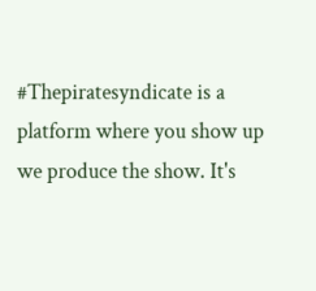#Thepiratesyndicate is a platform where you show up we produce the show. It's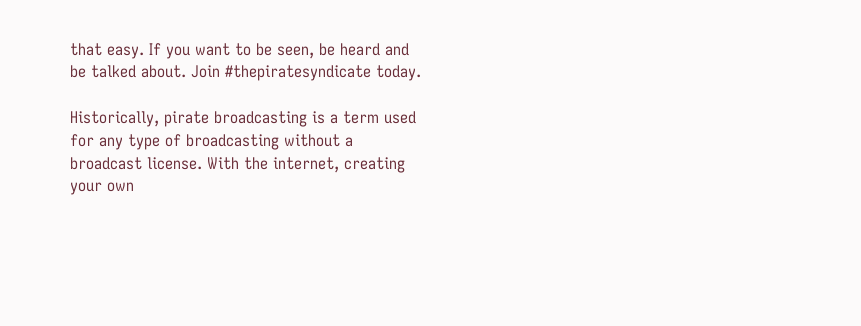that easy. If you want to be seen, be heard and be talked about. Join #thepiratesyndicate today.

Historically, pirate broadcasting is a term used for any type of broadcasting without a broadcast license. With the internet, creating your own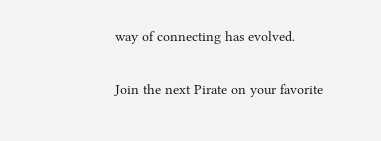way of connecting has evolved.

Join the next Pirate on your favorite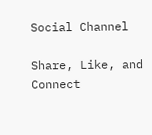Social Channel

Share, Like, and Connect